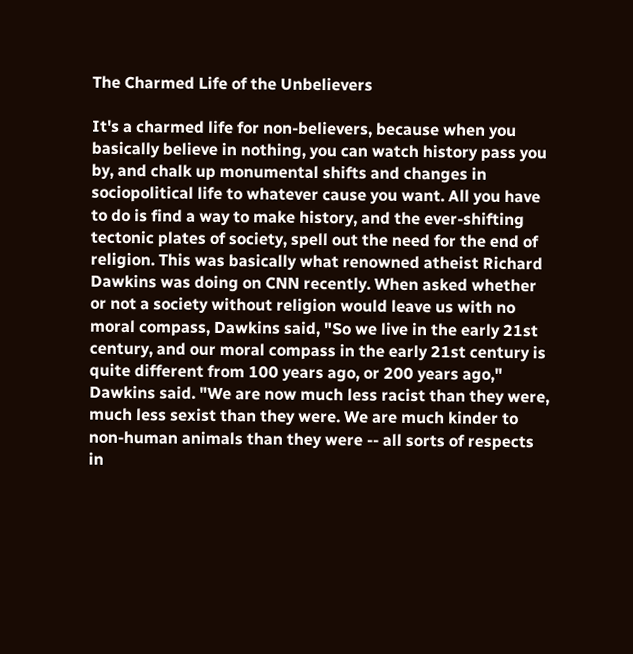The Charmed Life of the Unbelievers

It's a charmed life for non-believers, because when you basically believe in nothing, you can watch history pass you by, and chalk up monumental shifts and changes in sociopolitical life to whatever cause you want. All you have to do is find a way to make history, and the ever-shifting tectonic plates of society, spell out the need for the end of religion. This was basically what renowned atheist Richard Dawkins was doing on CNN recently. When asked whether or not a society without religion would leave us with no moral compass, Dawkins said, "So we live in the early 21st century, and our moral compass in the early 21st century is quite different from 100 years ago, or 200 years ago," Dawkins said. "We are now much less racist than they were, much less sexist than they were. We are much kinder to non-human animals than they were -- all sorts of respects in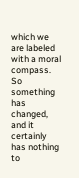which we are labeled with a moral compass. So something has changed, and it certainly has nothing to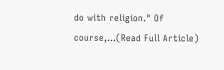do with religion." Of course,...(Read Full Article)